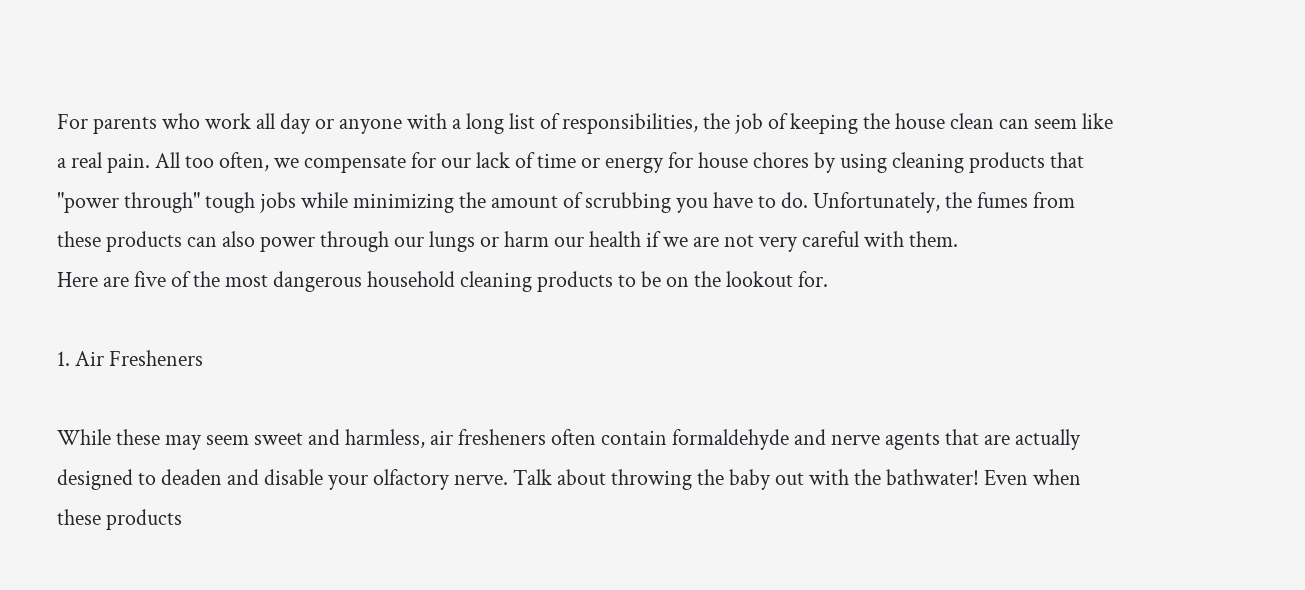For parents who work all day or anyone with a long list of responsibilities, the job of keeping the house clean can seem like a real pain. All too often, we compensate for our lack of time or energy for house chores by using cleaning products that "power through" tough jobs while minimizing the amount of scrubbing you have to do. Unfortunately, the fumes from these products can also power through our lungs or harm our health if we are not very careful with them.
Here are five of the most dangerous household cleaning products to be on the lookout for.

1. Air Fresheners

While these may seem sweet and harmless, air fresheners often contain formaldehyde and nerve agents that are actually designed to deaden and disable your olfactory nerve. Talk about throwing the baby out with the bathwater! Even when these products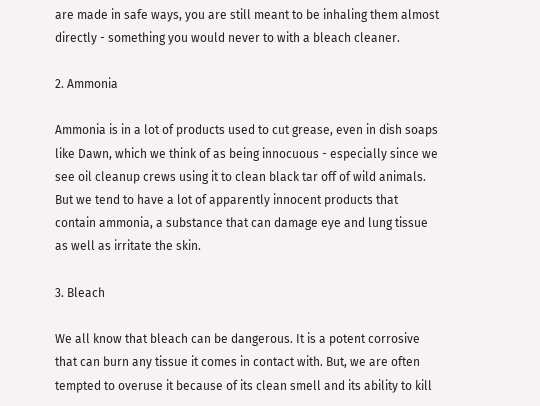are made in safe ways, you are still meant to be inhaling them almost directly - something you would never to with a bleach cleaner.

2. Ammonia

Ammonia is in a lot of products used to cut grease, even in dish soaps like Dawn, which we think of as being innocuous - especially since we see oil cleanup crews using it to clean black tar off of wild animals. But we tend to have a lot of apparently innocent products that contain ammonia, a substance that can damage eye and lung tissue as well as irritate the skin.

3. Bleach

We all know that bleach can be dangerous. It is a potent corrosive that can burn any tissue it comes in contact with. But, we are often tempted to overuse it because of its clean smell and its ability to kill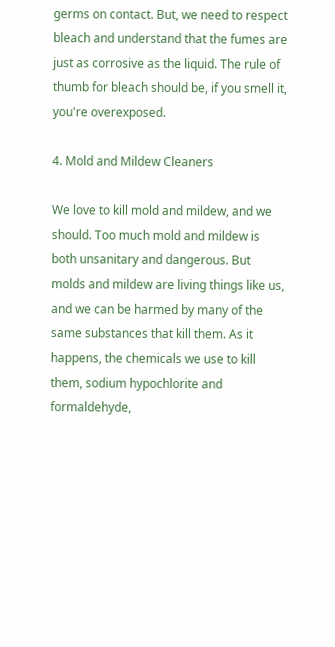germs on contact. But, we need to respect bleach and understand that the fumes are just as corrosive as the liquid. The rule of thumb for bleach should be, if you smell it, you're overexposed.

4. Mold and Mildew Cleaners

We love to kill mold and mildew, and we should. Too much mold and mildew is both unsanitary and dangerous. But molds and mildew are living things like us, and we can be harmed by many of the same substances that kill them. As it happens, the chemicals we use to kill them, sodium hypochlorite and formaldehyde,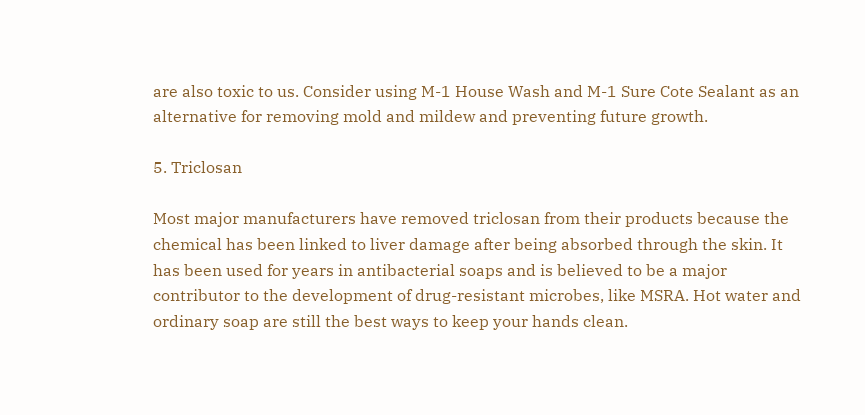are also toxic to us. Consider using M-1 House Wash and M-1 Sure Cote Sealant as an alternative for removing mold and mildew and preventing future growth.

5. Triclosan

Most major manufacturers have removed triclosan from their products because the chemical has been linked to liver damage after being absorbed through the skin. It has been used for years in antibacterial soaps and is believed to be a major contributor to the development of drug-resistant microbes, like MSRA. Hot water and ordinary soap are still the best ways to keep your hands clean.